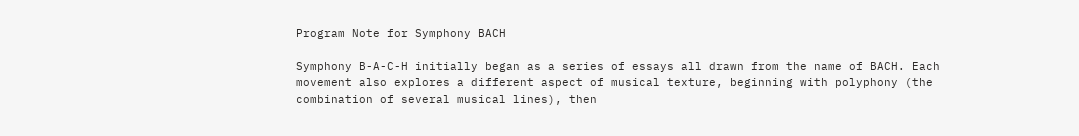Program Note for Symphony BACH

Symphony B-A-C-H initially began as a series of essays all drawn from the name of BACH. Each movement also explores a different aspect of musical texture, beginning with polyphony (the combination of several musical lines), then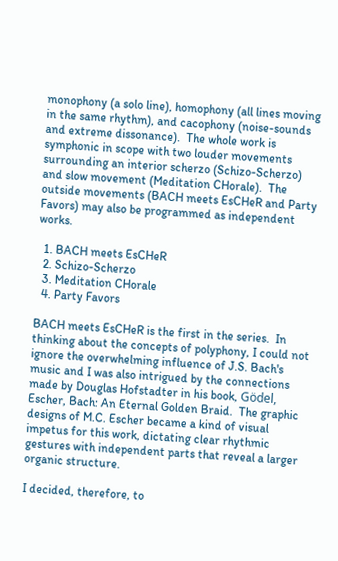monophony (a solo line), homophony (all lines moving in the same rhythm), and cacophony (noise-sounds and extreme dissonance).  The whole work is symphonic in scope with two louder movements surrounding an interior scherzo (Schizo-Scherzo) and slow movement (Meditation CHorale).  The outside movements (BACH meets EsCHeR and Party Favors) may also be programmed as independent works.

  1. BACH meets EsCHeR
  2. Schizo-Scherzo
  3. Meditation CHorale
  4. Party Favors

BACH meets EsCHeR is the first in the series.  In thinking about the concepts of polyphony, I could not ignore the overwhelming influence of J.S. Bach's music and I was also intrigued by the connections made by Douglas Hofstadter in his book, Gödel, Escher, Bach: An Eternal Golden Braid.  The graphic designs of M.C. Escher became a kind of visual impetus for this work, dictating clear rhythmic gestures with independent parts that reveal a larger organic structure.

I decided, therefore, to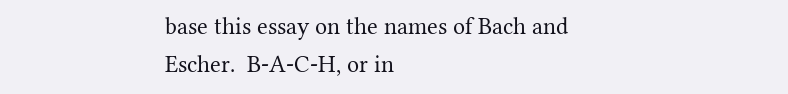base this essay on the names of Bach and Escher.  B-A-C-H, or in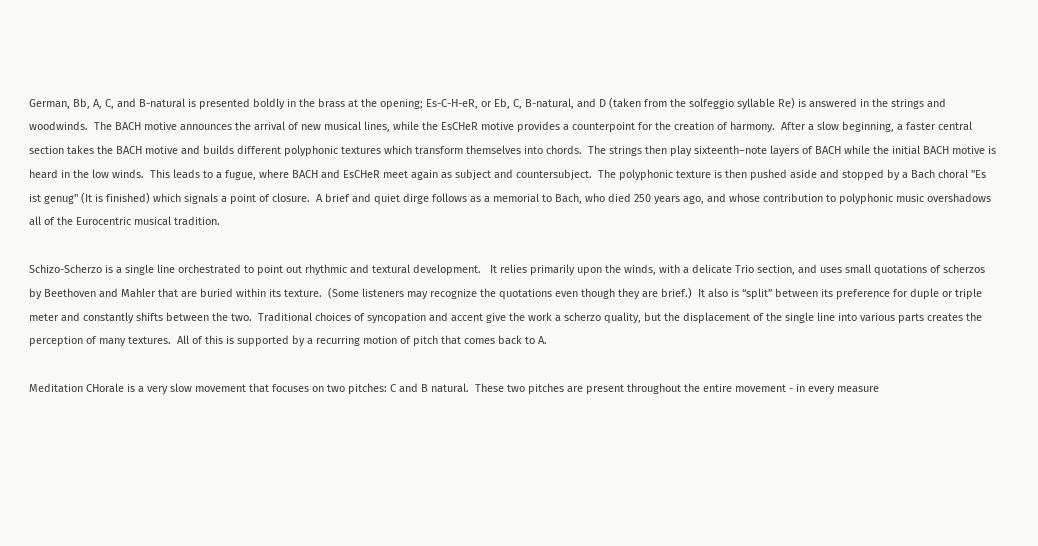German, Bb, A, C, and B-natural is presented boldly in the brass at the opening; Es-C-H-eR, or Eb, C, B-natural, and D (taken from the solfeggio syllable Re) is answered in the strings and woodwinds.  The BACH motive announces the arrival of new musical lines, while the EsCHeR motive provides a counterpoint for the creation of harmony.  After a slow beginning, a faster central section takes the BACH motive and builds different polyphonic textures which transform themselves into chords.  The strings then play sixteenth–note layers of BACH while the initial BACH motive is heard in the low winds.  This leads to a fugue, where BACH and EsCHeR meet again as subject and countersubject.  The polyphonic texture is then pushed aside and stopped by a Bach choral "Es ist genug" (It is finished) which signals a point of closure.  A brief and quiet dirge follows as a memorial to Bach, who died 250 years ago, and whose contribution to polyphonic music overshadows all of the Eurocentric musical tradition.

Schizo-Scherzo is a single line orchestrated to point out rhythmic and textural development.   It relies primarily upon the winds, with a delicate Trio section, and uses small quotations of scherzos by Beethoven and Mahler that are buried within its texture.  (Some listeners may recognize the quotations even though they are brief.)  It also is “split” between its preference for duple or triple meter and constantly shifts between the two.  Traditional choices of syncopation and accent give the work a scherzo quality, but the displacement of the single line into various parts creates the perception of many textures.  All of this is supported by a recurring motion of pitch that comes back to A.

Meditation CHorale is a very slow movement that focuses on two pitches: C and B natural.  These two pitches are present throughout the entire movement - in every measure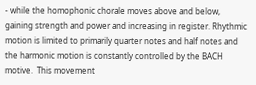- while the homophonic chorale moves above and below, gaining strength and power and increasing in register. Rhythmic motion is limited to primarily quarter notes and half notes and the harmonic motion is constantly controlled by the BACH motive.  This movement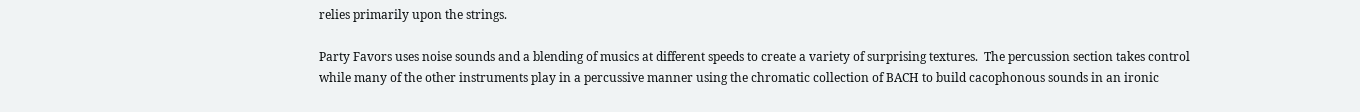relies primarily upon the strings.

Party Favors uses noise sounds and a blending of musics at different speeds to create a variety of surprising textures.  The percussion section takes control while many of the other instruments play in a percussive manner using the chromatic collection of BACH to build cacophonous sounds in an ironic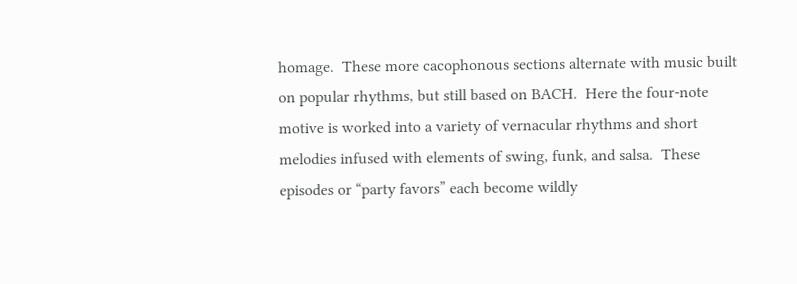homage.  These more cacophonous sections alternate with music built on popular rhythms, but still based on BACH.  Here the four-note motive is worked into a variety of vernacular rhythms and short melodies infused with elements of swing, funk, and salsa.  These episodes or “party favors” each become wildly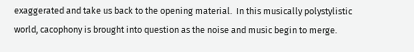exaggerated and take us back to the opening material.  In this musically polystylistic world, cacophony is brought into question as the noise and music begin to merge.